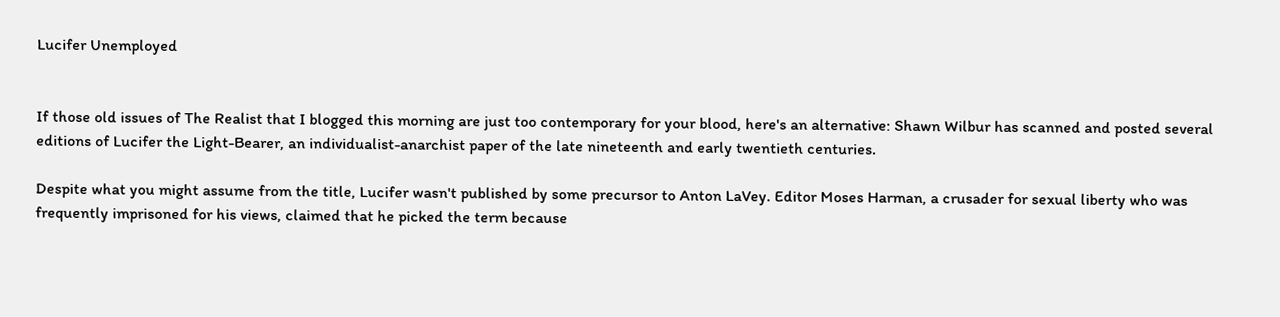Lucifer Unemployed


If those old issues of The Realist that I blogged this morning are just too contemporary for your blood, here's an alternative: Shawn Wilbur has scanned and posted several editions of Lucifer the Light-Bearer, an individualist-anarchist paper of the late nineteenth and early twentieth centuries.

Despite what you might assume from the title, Lucifer wasn't published by some precursor to Anton LaVey. Editor Moses Harman, a crusader for sexual liberty who was frequently imprisoned for his views, claimed that he picked the term because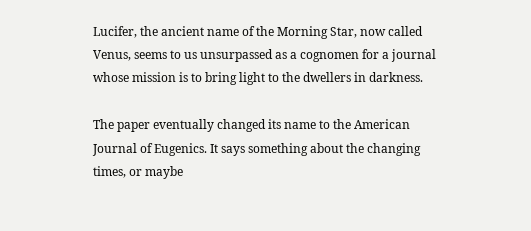Lucifer, the ancient name of the Morning Star, now called Venus, seems to us unsurpassed as a cognomen for a journal whose mission is to bring light to the dwellers in darkness.

The paper eventually changed its name to the American Journal of Eugenics. It says something about the changing times, or maybe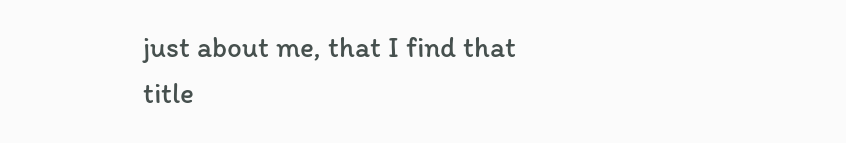just about me, that I find that title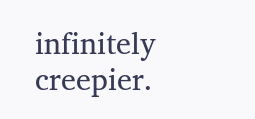infinitely creepier.